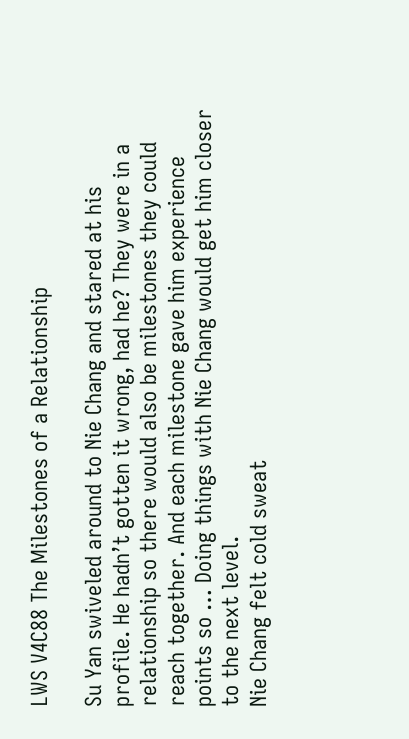LWS V4C88 The Milestones of a Relationship

Su Yan swiveled around to Nie Chang and stared at his profile. He hadn’t gotten it wrong, had he? They were in a relationship so there would also be milestones they could reach together. And each milestone gave him experience points so … Doing things with Nie Chang would get him closer to the next level.
Nie Chang felt cold sweat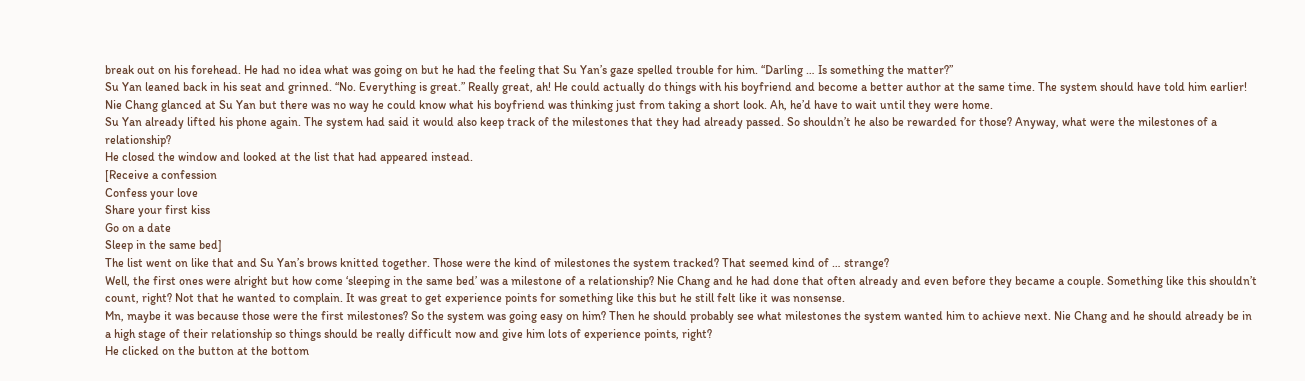break out on his forehead. He had no idea what was going on but he had the feeling that Su Yan’s gaze spelled trouble for him. “Darling … Is something the matter?”
Su Yan leaned back in his seat and grinned. “No. Everything is great.” Really great, ah! He could actually do things with his boyfriend and become a better author at the same time. The system should have told him earlier!
Nie Chang glanced at Su Yan but there was no way he could know what his boyfriend was thinking just from taking a short look. Ah, he’d have to wait until they were home.
Su Yan already lifted his phone again. The system had said it would also keep track of the milestones that they had already passed. So shouldn’t he also be rewarded for those? Anyway, what were the milestones of a relationship?
He closed the window and looked at the list that had appeared instead.
[Receive a confession
Confess your love
Share your first kiss
Go on a date
Sleep in the same bed]
The list went on like that and Su Yan’s brows knitted together. Those were the kind of milestones the system tracked? That seemed kind of … strange?
Well, the first ones were alright but how come ‘sleeping in the same bed’ was a milestone of a relationship? Nie Chang and he had done that often already and even before they became a couple. Something like this shouldn’t count, right? Not that he wanted to complain. It was great to get experience points for something like this but he still felt like it was nonsense.
Mn, maybe it was because those were the first milestones? So the system was going easy on him? Then he should probably see what milestones the system wanted him to achieve next. Nie Chang and he should already be in a high stage of their relationship so things should be really difficult now and give him lots of experience points, right?
He clicked on the button at the bottom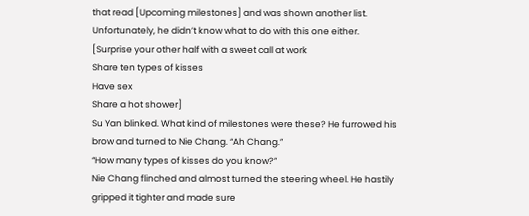that read [Upcoming milestones] and was shown another list. Unfortunately, he didn’t know what to do with this one either.
[Surprise your other half with a sweet call at work
Share ten types of kisses
Have sex
Share a hot shower]
Su Yan blinked. What kind of milestones were these? He furrowed his brow and turned to Nie Chang. “Ah Chang.”
“How many types of kisses do you know?”
Nie Chang flinched and almost turned the steering wheel. He hastily gripped it tighter and made sure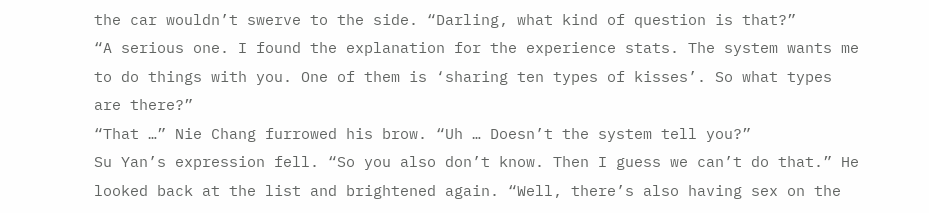the car wouldn’t swerve to the side. “Darling, what kind of question is that?”
“A serious one. I found the explanation for the experience stats. The system wants me to do things with you. One of them is ‘sharing ten types of kisses’. So what types are there?”
“That …” Nie Chang furrowed his brow. “Uh … Doesn’t the system tell you?”
Su Yan’s expression fell. “So you also don’t know. Then I guess we can’t do that.” He looked back at the list and brightened again. “Well, there’s also having sex on the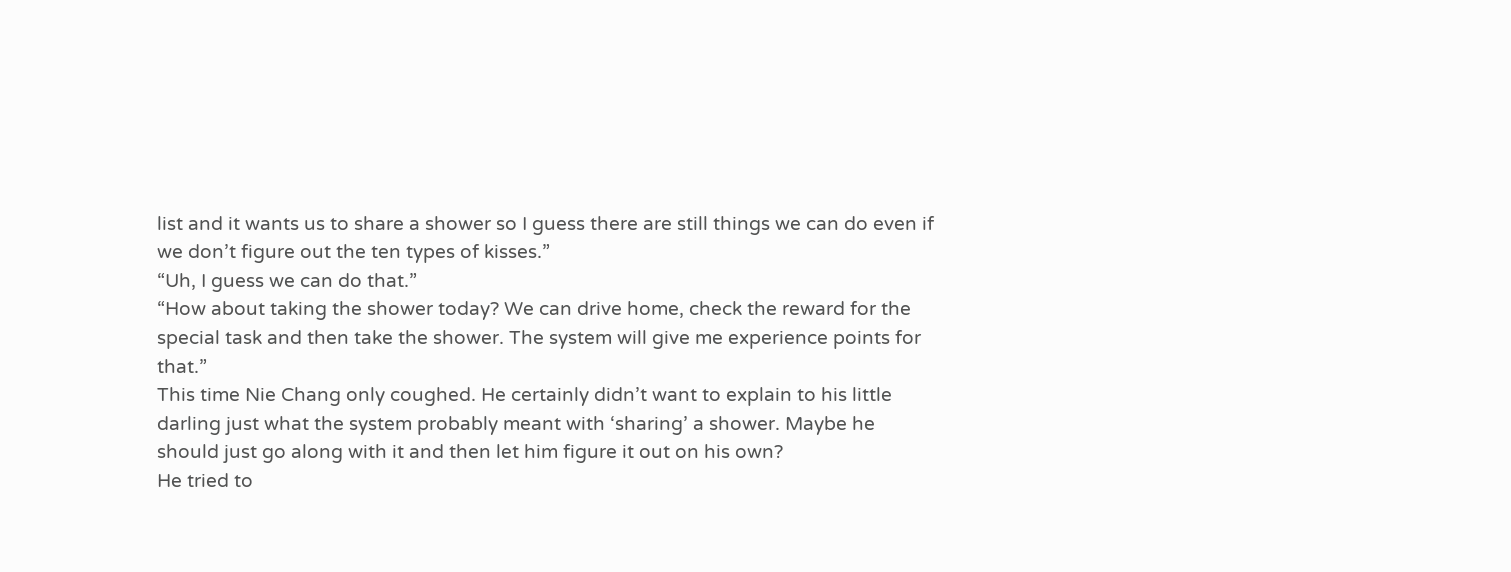list and it wants us to share a shower so I guess there are still things we can do even if we don’t figure out the ten types of kisses.”
“Uh, I guess we can do that.”
“How about taking the shower today? We can drive home, check the reward for the special task and then take the shower. The system will give me experience points for that.”
This time Nie Chang only coughed. He certainly didn’t want to explain to his little darling just what the system probably meant with ‘sharing’ a shower. Maybe he should just go along with it and then let him figure it out on his own?
He tried to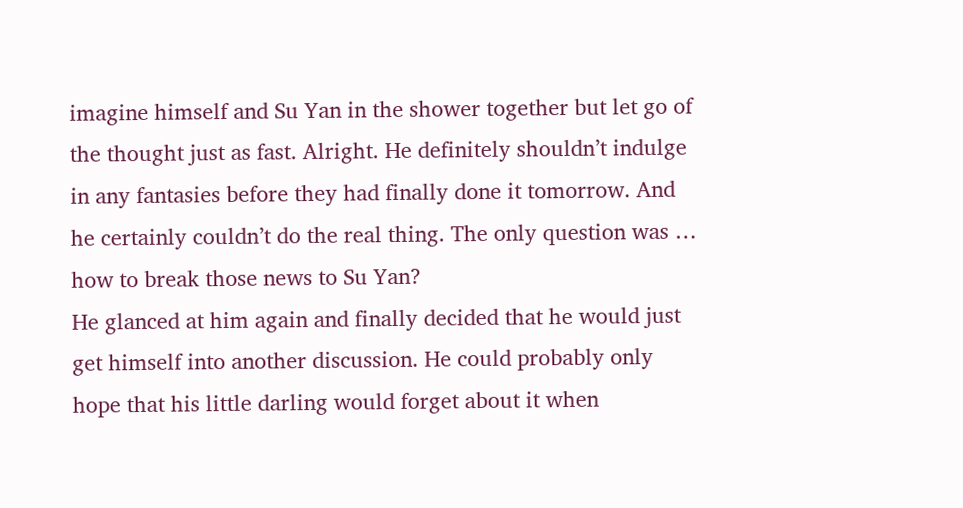imagine himself and Su Yan in the shower together but let go of the thought just as fast. Alright. He definitely shouldn’t indulge in any fantasies before they had finally done it tomorrow. And he certainly couldn’t do the real thing. The only question was … how to break those news to Su Yan?
He glanced at him again and finally decided that he would just get himself into another discussion. He could probably only hope that his little darling would forget about it when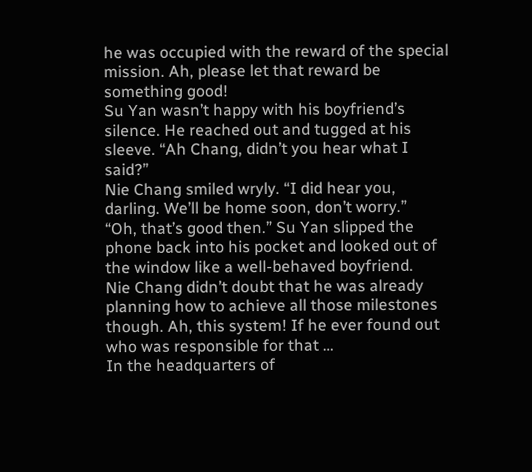he was occupied with the reward of the special mission. Ah, please let that reward be something good!
Su Yan wasn’t happy with his boyfriend’s silence. He reached out and tugged at his sleeve. “Ah Chang, didn’t you hear what I said?”
Nie Chang smiled wryly. “I did hear you, darling. We’ll be home soon, don’t worry.”
“Oh, that’s good then.” Su Yan slipped the phone back into his pocket and looked out of the window like a well-behaved boyfriend.
Nie Chang didn’t doubt that he was already planning how to achieve all those milestones though. Ah, this system! If he ever found out who was responsible for that …
In the headquarters of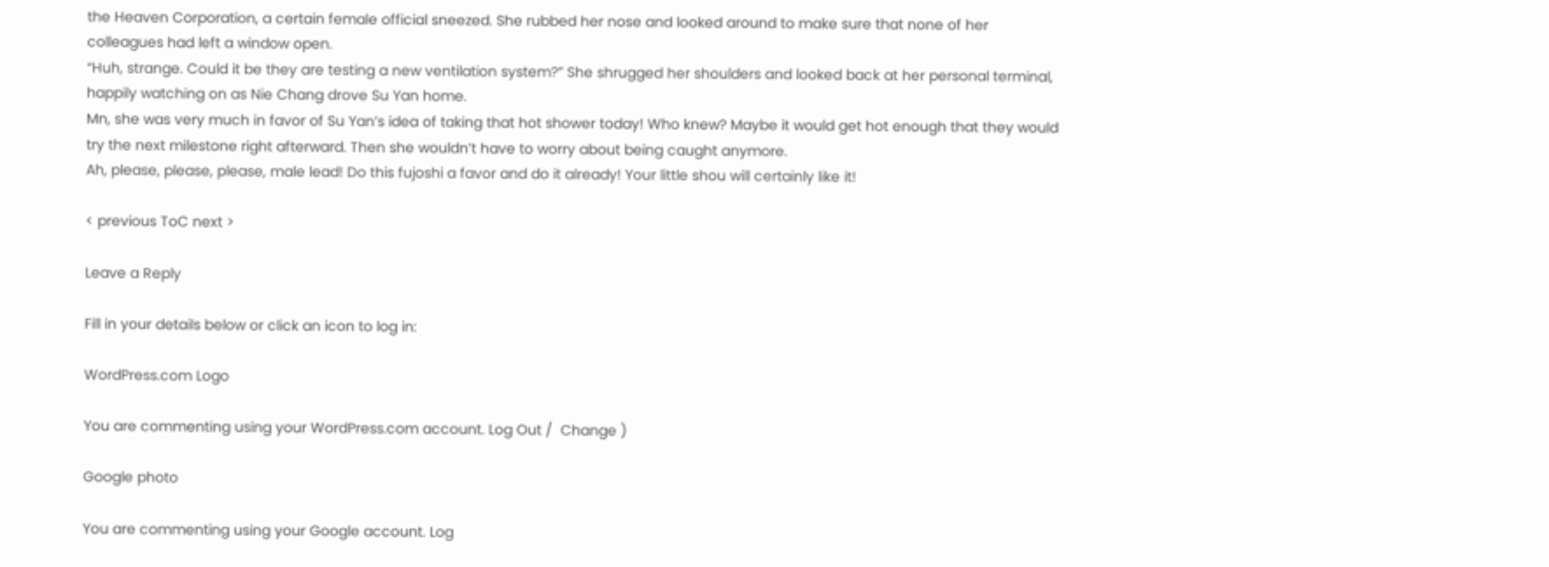the Heaven Corporation, a certain female official sneezed. She rubbed her nose and looked around to make sure that none of her colleagues had left a window open.
“Huh, strange. Could it be they are testing a new ventilation system?” She shrugged her shoulders and looked back at her personal terminal, happily watching on as Nie Chang drove Su Yan home.
Mn, she was very much in favor of Su Yan’s idea of taking that hot shower today! Who knew? Maybe it would get hot enough that they would try the next milestone right afterward. Then she wouldn’t have to worry about being caught anymore.
Ah, please, please, please, male lead! Do this fujoshi a favor and do it already! Your little shou will certainly like it!

< previous ToC next >

Leave a Reply

Fill in your details below or click an icon to log in:

WordPress.com Logo

You are commenting using your WordPress.com account. Log Out /  Change )

Google photo

You are commenting using your Google account. Log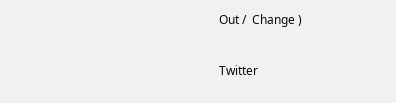Out /  Change )

Twitter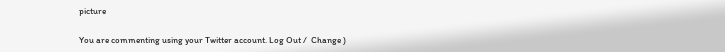picture

You are commenting using your Twitter account. Log Out /  Change )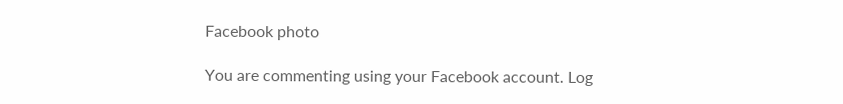Facebook photo

You are commenting using your Facebook account. Log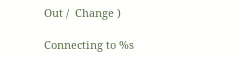Out /  Change )

Connecting to %s